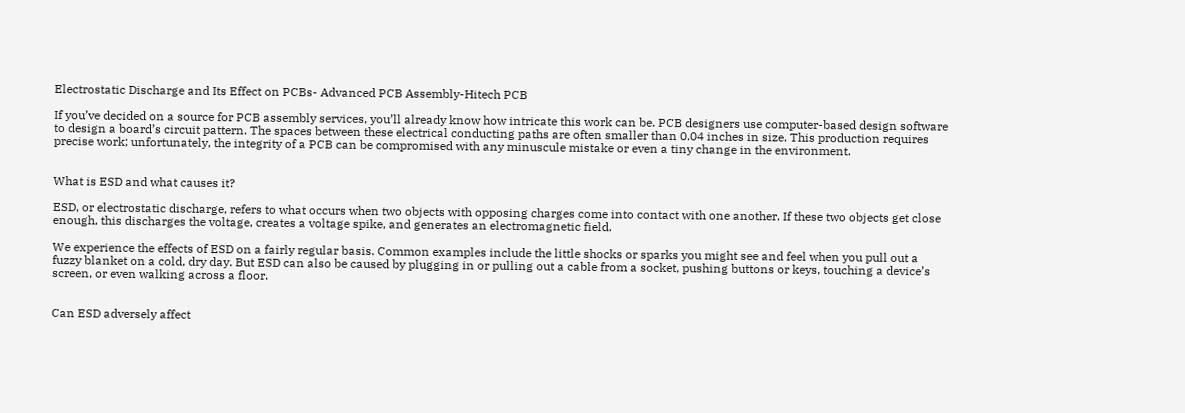Electrostatic Discharge and Its Effect on PCBs- Advanced PCB Assembly-Hitech PCB

If you’ve decided on a source for PCB assembly services, you’ll already know how intricate this work can be. PCB designers use computer-based design software to design a board’s circuit pattern. The spaces between these electrical conducting paths are often smaller than 0.04 inches in size. This production requires precise work; unfortunately, the integrity of a PCB can be compromised with any minuscule mistake or even a tiny change in the environment.


What is ESD and what causes it?

ESD, or electrostatic discharge, refers to what occurs when two objects with opposing charges come into contact with one another. If these two objects get close enough, this discharges the voltage, creates a voltage spike, and generates an electromagnetic field.

We experience the effects of ESD on a fairly regular basis. Common examples include the little shocks or sparks you might see and feel when you pull out a fuzzy blanket on a cold, dry day. But ESD can also be caused by plugging in or pulling out a cable from a socket, pushing buttons or keys, touching a device’s screen, or even walking across a floor.


Can ESD adversely affect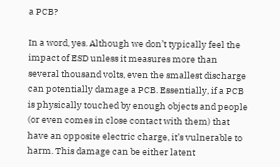a PCB?

In a word, yes. Although we don’t typically feel the impact of ESD unless it measures more than several thousand volts, even the smallest discharge can potentially damage a PCB. Essentially, if a PCB is physically touched by enough objects and people (or even comes in close contact with them) that have an opposite electric charge, it’s vulnerable to harm. This damage can be either latent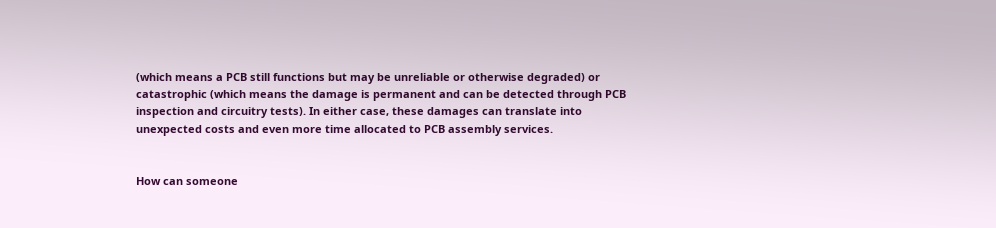(which means a PCB still functions but may be unreliable or otherwise degraded) or catastrophic (which means the damage is permanent and can be detected through PCB inspection and circuitry tests). In either case, these damages can translate into unexpected costs and even more time allocated to PCB assembly services.


How can someone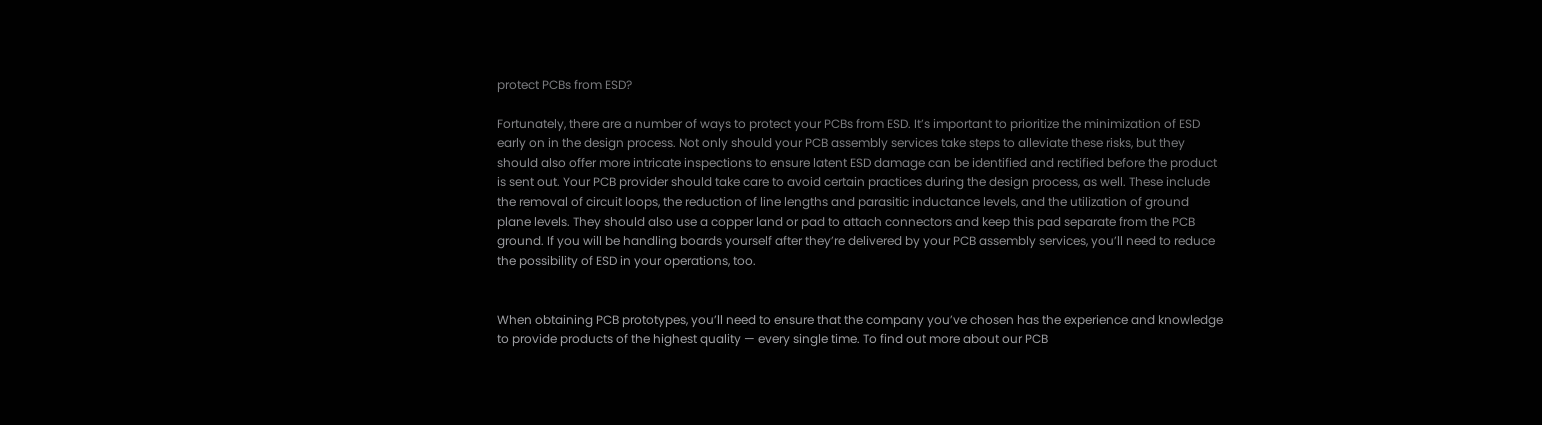protect PCBs from ESD?

Fortunately, there are a number of ways to protect your PCBs from ESD. It’s important to prioritize the minimization of ESD early on in the design process. Not only should your PCB assembly services take steps to alleviate these risks, but they should also offer more intricate inspections to ensure latent ESD damage can be identified and rectified before the product is sent out. Your PCB provider should take care to avoid certain practices during the design process, as well. These include the removal of circuit loops, the reduction of line lengths and parasitic inductance levels, and the utilization of ground plane levels. They should also use a copper land or pad to attach connectors and keep this pad separate from the PCB ground. If you will be handling boards yourself after they’re delivered by your PCB assembly services, you’ll need to reduce the possibility of ESD in your operations, too.


When obtaining PCB prototypes, you’ll need to ensure that the company you’ve chosen has the experience and knowledge to provide products of the highest quality — every single time. To find out more about our PCB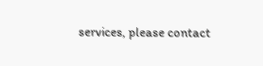services, please contact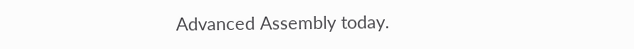Advanced Assembly today.